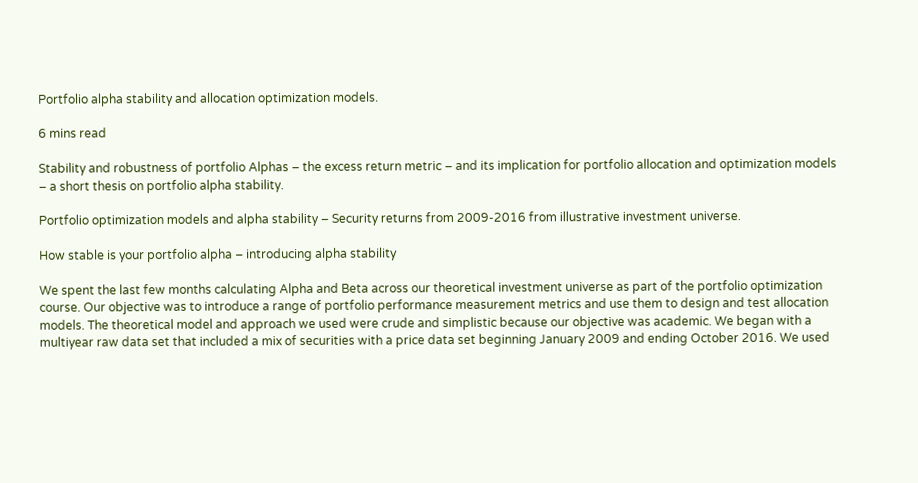Portfolio alpha stability and allocation optimization models.

6 mins read

Stability and robustness of portfolio Alphas – the excess return metric – and its implication for portfolio allocation and optimization models – a short thesis on portfolio alpha stability.

Portfolio optimization models and alpha stability – Security returns from 2009-2016 from illustrative investment universe.

How stable is your portfolio alpha – introducing alpha stability

We spent the last few months calculating Alpha and Beta across our theoretical investment universe as part of the portfolio optimization course. Our objective was to introduce a range of portfolio performance measurement metrics and use them to design and test allocation models. The theoretical model and approach we used were crude and simplistic because our objective was academic. We began with a multiyear raw data set that included a mix of securities with a price data set beginning January 2009 and ending October 2016. We used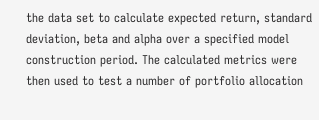the data set to calculate expected return, standard deviation, beta and alpha over a specified model construction period. The calculated metrics were then used to test a number of portfolio allocation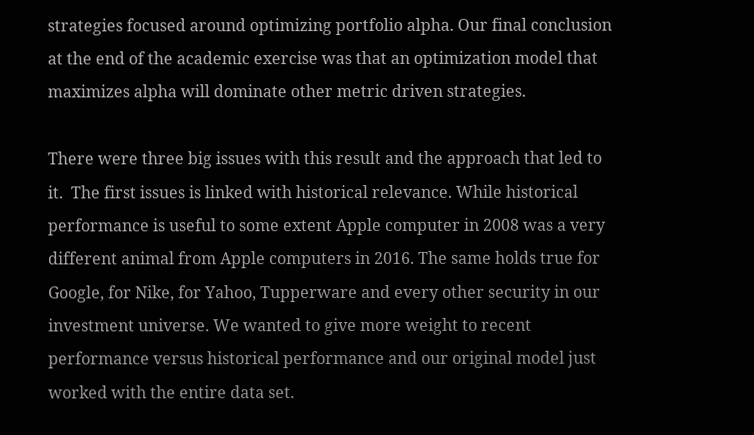strategies focused around optimizing portfolio alpha. Our final conclusion at the end of the academic exercise was that an optimization model that maximizes alpha will dominate other metric driven strategies.

There were three big issues with this result and the approach that led to it.  The first issues is linked with historical relevance. While historical performance is useful to some extent Apple computer in 2008 was a very different animal from Apple computers in 2016. The same holds true for Google, for Nike, for Yahoo, Tupperware and every other security in our investment universe. We wanted to give more weight to recent performance versus historical performance and our original model just worked with the entire data set.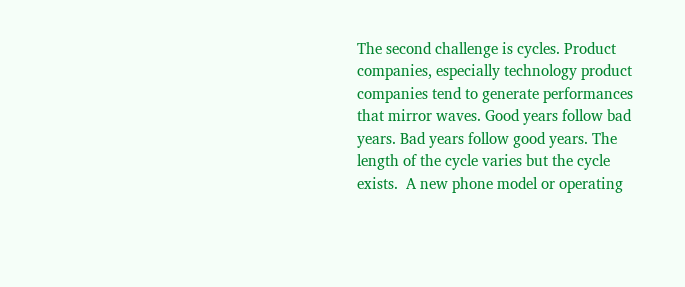The second challenge is cycles. Product companies, especially technology product companies tend to generate performances that mirror waves. Good years follow bad years. Bad years follow good years. The length of the cycle varies but the cycle exists.  A new phone model or operating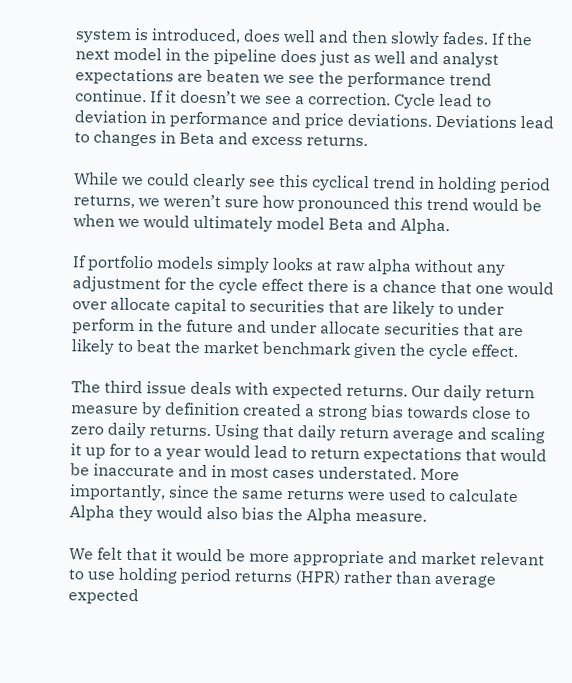system is introduced, does well and then slowly fades. If the next model in the pipeline does just as well and analyst expectations are beaten we see the performance trend continue. If it doesn’t we see a correction. Cycle lead to deviation in performance and price deviations. Deviations lead to changes in Beta and excess returns.

While we could clearly see this cyclical trend in holding period returns, we weren’t sure how pronounced this trend would be when we would ultimately model Beta and Alpha.

If portfolio models simply looks at raw alpha without any adjustment for the cycle effect there is a chance that one would over allocate capital to securities that are likely to under perform in the future and under allocate securities that are likely to beat the market benchmark given the cycle effect.

The third issue deals with expected returns. Our daily return measure by definition created a strong bias towards close to zero daily returns. Using that daily return average and scaling it up for to a year would lead to return expectations that would be inaccurate and in most cases understated. More importantly, since the same returns were used to calculate Alpha they would also bias the Alpha measure.

We felt that it would be more appropriate and market relevant to use holding period returns (HPR) rather than average expected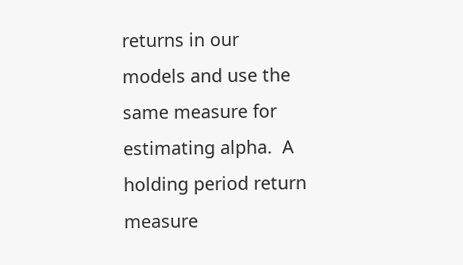returns in our models and use the same measure for estimating alpha.  A holding period return measure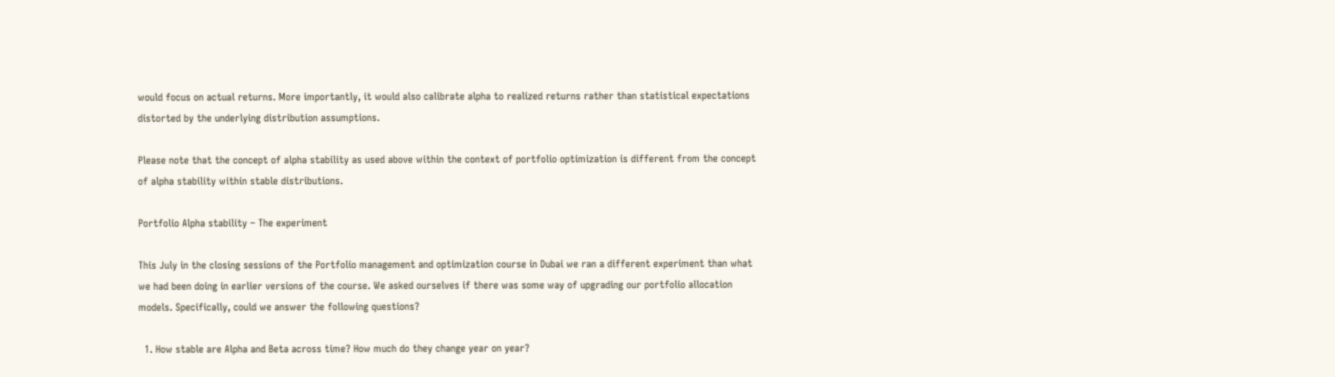would focus on actual returns. More importantly, it would also calibrate alpha to realized returns rather than statistical expectations distorted by the underlying distribution assumptions.

Please note that the concept of alpha stability as used above within the context of portfolio optimization is different from the concept of alpha stability within stable distributions.

Portfolio Alpha stability – The experiment

This July in the closing sessions of the Portfolio management and optimization course in Dubai we ran a different experiment than what we had been doing in earlier versions of the course. We asked ourselves if there was some way of upgrading our portfolio allocation models. Specifically, could we answer the following questions?

  1. How stable are Alpha and Beta across time? How much do they change year on year?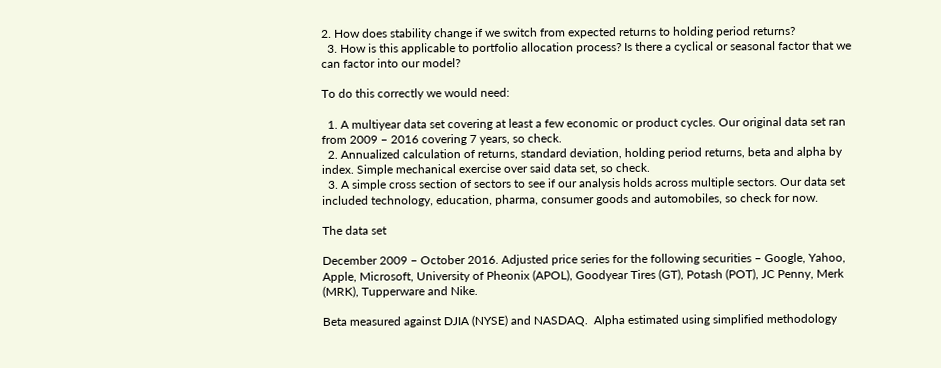2. How does stability change if we switch from expected returns to holding period returns?
  3. How is this applicable to portfolio allocation process? Is there a cyclical or seasonal factor that we can factor into our model?

To do this correctly we would need:

  1. A multiyear data set covering at least a few economic or product cycles. Our original data set ran from 2009 – 2016 covering 7 years, so check.
  2. Annualized calculation of returns, standard deviation, holding period returns, beta and alpha by index. Simple mechanical exercise over said data set, so check.
  3. A simple cross section of sectors to see if our analysis holds across multiple sectors. Our data set included technology, education, pharma, consumer goods and automobiles, so check for now.

The data set

December 2009 – October 2016. Adjusted price series for the following securities – Google, Yahoo, Apple, Microsoft, University of Pheonix (APOL), Goodyear Tires (GT), Potash (POT), JC Penny, Merk (MRK), Tupperware and Nike.

Beta measured against DJIA (NYSE) and NASDAQ.  Alpha estimated using simplified methodology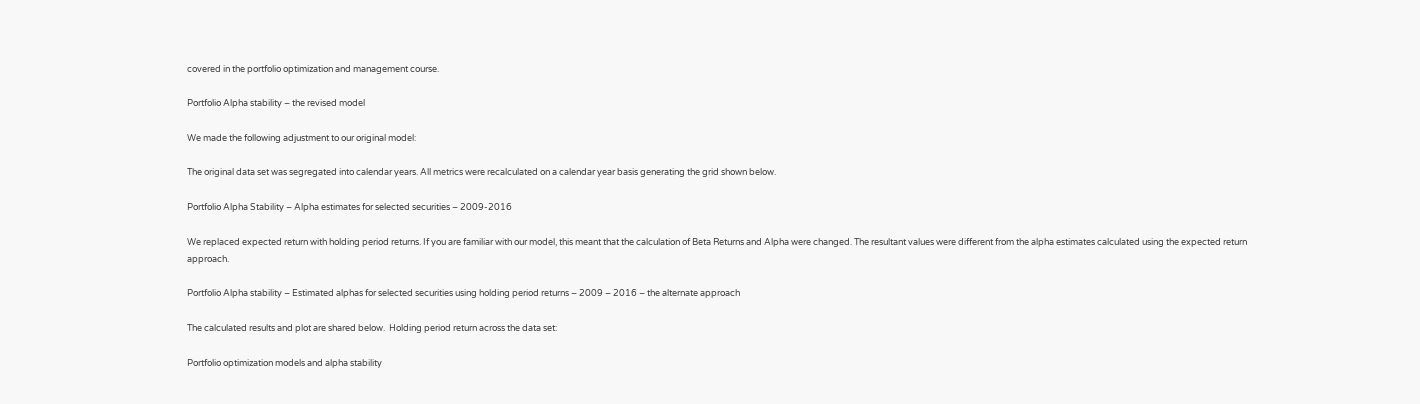covered in the portfolio optimization and management course.

Portfolio Alpha stability – the revised model

We made the following adjustment to our original model:

The original data set was segregated into calendar years. All metrics were recalculated on a calendar year basis generating the grid shown below.

Portfolio Alpha Stability – Alpha estimates for selected securities – 2009-2016

We replaced expected return with holding period returns. If you are familiar with our model, this meant that the calculation of Beta Returns and Alpha were changed. The resultant values were different from the alpha estimates calculated using the expected return approach.

Portfolio Alpha stability – Estimated alphas for selected securities using holding period returns – 2009 – 2016 – the alternate approach

The calculated results and plot are shared below.  Holding period return across the data set:

Portfolio optimization models and alpha stability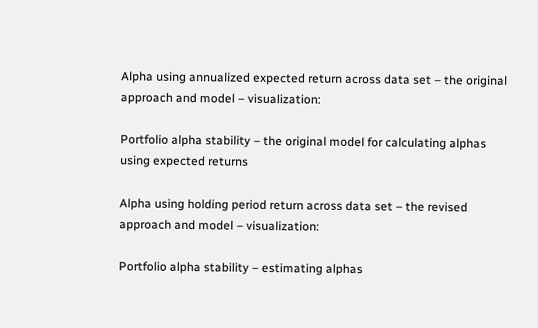Alpha using annualized expected return across data set – the original approach and model – visualization:

Portfolio alpha stability – the original model for calculating alphas using expected returns

Alpha using holding period return across data set – the revised approach and model – visualization:

Portfolio alpha stability – estimating alphas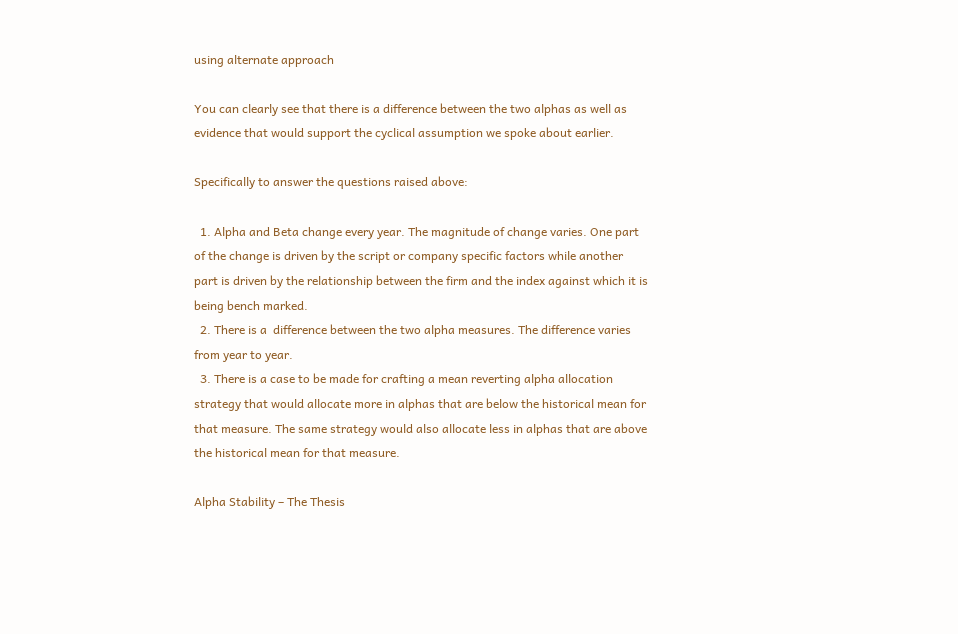using alternate approach

You can clearly see that there is a difference between the two alphas as well as evidence that would support the cyclical assumption we spoke about earlier.

Specifically to answer the questions raised above:

  1. Alpha and Beta change every year. The magnitude of change varies. One part of the change is driven by the script or company specific factors while another part is driven by the relationship between the firm and the index against which it is being bench marked.
  2. There is a  difference between the two alpha measures. The difference varies from year to year.
  3. There is a case to be made for crafting a mean reverting alpha allocation strategy that would allocate more in alphas that are below the historical mean for that measure. The same strategy would also allocate less in alphas that are above the historical mean for that measure.

Alpha Stability – The Thesis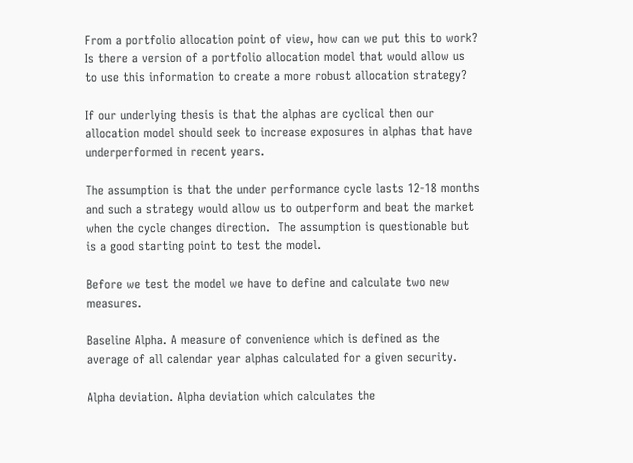From a portfolio allocation point of view, how can we put this to work? Is there a version of a portfolio allocation model that would allow us to use this information to create a more robust allocation strategy?

If our underlying thesis is that the alphas are cyclical then our allocation model should seek to increase exposures in alphas that have underperformed in recent years.

The assumption is that the under performance cycle lasts 12-18 months and such a strategy would allow us to outperform and beat the market when the cycle changes direction.  The assumption is questionable but is a good starting point to test the model.

Before we test the model we have to define and calculate two new measures.

Baseline Alpha. A measure of convenience which is defined as the average of all calendar year alphas calculated for a given security.

Alpha deviation. Alpha deviation which calculates the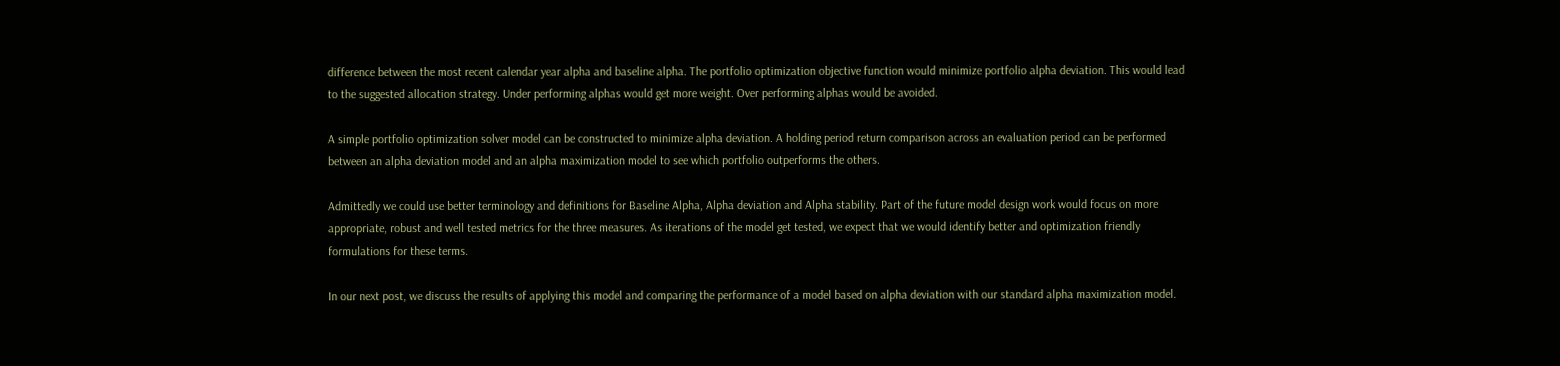difference between the most recent calendar year alpha and baseline alpha. The portfolio optimization objective function would minimize portfolio alpha deviation. This would lead to the suggested allocation strategy. Under performing alphas would get more weight. Over performing alphas would be avoided.

A simple portfolio optimization solver model can be constructed to minimize alpha deviation. A holding period return comparison across an evaluation period can be performed between an alpha deviation model and an alpha maximization model to see which portfolio outperforms the others.

Admittedly we could use better terminology and definitions for Baseline Alpha, Alpha deviation and Alpha stability. Part of the future model design work would focus on more appropriate, robust and well tested metrics for the three measures. As iterations of the model get tested, we expect that we would identify better and optimization friendly formulations for these terms.

In our next post, we discuss the results of applying this model and comparing the performance of a model based on alpha deviation with our standard alpha maximization model.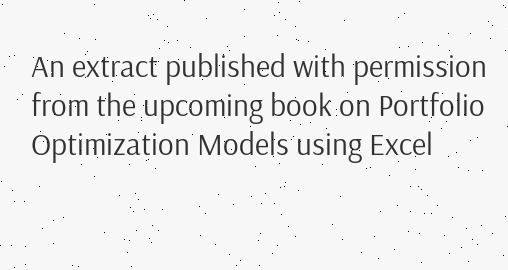An extract published with permission from the upcoming book on Portfolio Optimization Models using Excel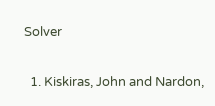Solver


  1. Kiskiras, John and Nardon,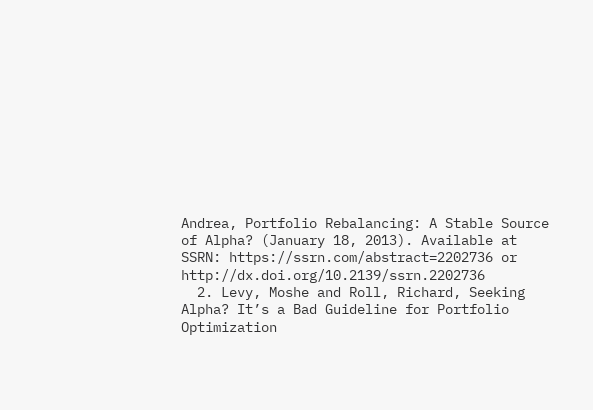Andrea, Portfolio Rebalancing: A Stable Source of Alpha? (January 18, 2013). Available at SSRN: https://ssrn.com/abstract=2202736 or http://dx.doi.org/10.2139/ssrn.2202736
  2. Levy, Moshe and Roll, Richard, Seeking Alpha? It’s a Bad Guideline for Portfolio Optimization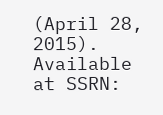(April 28, 2015). Available at SSRN: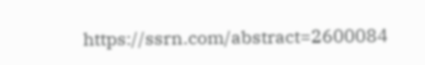https://ssrn.com/abstract=2600084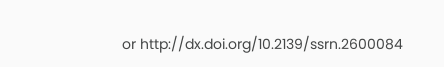or http://dx.doi.org/10.2139/ssrn.2600084